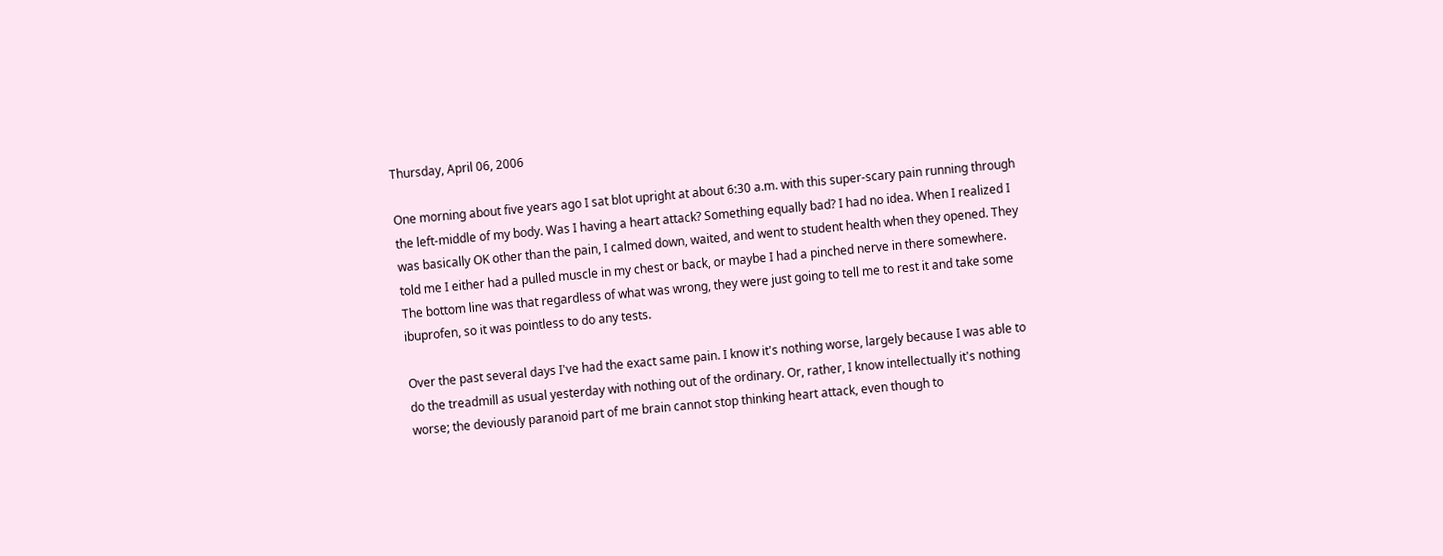Thursday, April 06, 2006

One morning about five years ago I sat blot upright at about 6:30 a.m. with this super-scary pain running through the left-middle of my body. Was I having a heart attack? Something equally bad? I had no idea. When I realized I was basically OK other than the pain, I calmed down, waited, and went to student health when they opened. They told me I either had a pulled muscle in my chest or back, or maybe I had a pinched nerve in there somewhere. The bottom line was that regardless of what was wrong, they were just going to tell me to rest it and take some ibuprofen, so it was pointless to do any tests.

Over the past several days I've had the exact same pain. I know it's nothing worse, largely because I was able to do the treadmill as usual yesterday with nothing out of the ordinary. Or, rather, I know intellectually it's nothing worse; the deviously paranoid part of me brain cannot stop thinking heart attack, even though to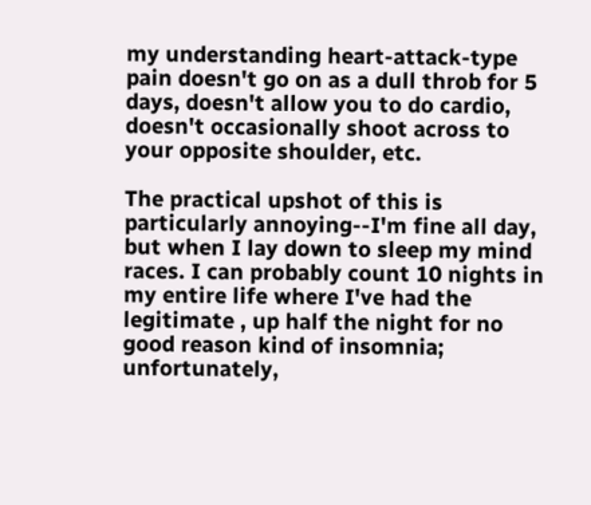my understanding heart-attack-type pain doesn't go on as a dull throb for 5 days, doesn't allow you to do cardio, doesn't occasionally shoot across to your opposite shoulder, etc.

The practical upshot of this is particularly annoying--I'm fine all day, but when I lay down to sleep my mind races. I can probably count 10 nights in my entire life where I've had the legitimate , up half the night for no good reason kind of insomnia; unfortunately,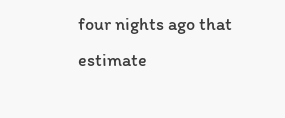four nights ago that estimate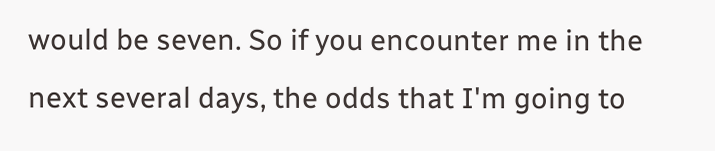would be seven. So if you encounter me in the next several days, the odds that I'm going to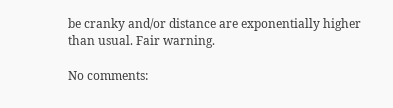be cranky and/or distance are exponentially higher than usual. Fair warning.

No comments: